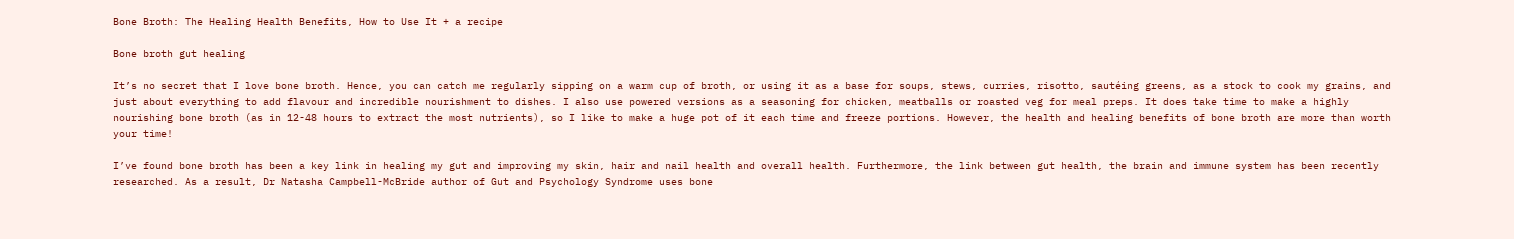Bone Broth: The Healing Health Benefits, How to Use It + a recipe

Bone broth gut healing

It’s no secret that I love bone broth. Hence, you can catch me regularly sipping on a warm cup of broth, or using it as a base for soups, stews, curries, risotto, sautéing greens, as a stock to cook my grains, and just about everything to add flavour and incredible nourishment to dishes. I also use powered versions as a seasoning for chicken, meatballs or roasted veg for meal preps. It does take time to make a highly nourishing bone broth (as in 12-48 hours to extract the most nutrients), so I like to make a huge pot of it each time and freeze portions. However, the health and healing benefits of bone broth are more than worth your time!

I’ve found bone broth has been a key link in healing my gut and improving my skin, hair and nail health and overall health. Furthermore, the link between gut health, the brain and immune system has been recently researched. As a result, Dr Natasha Campbell-McBride author of Gut and Psychology Syndrome uses bone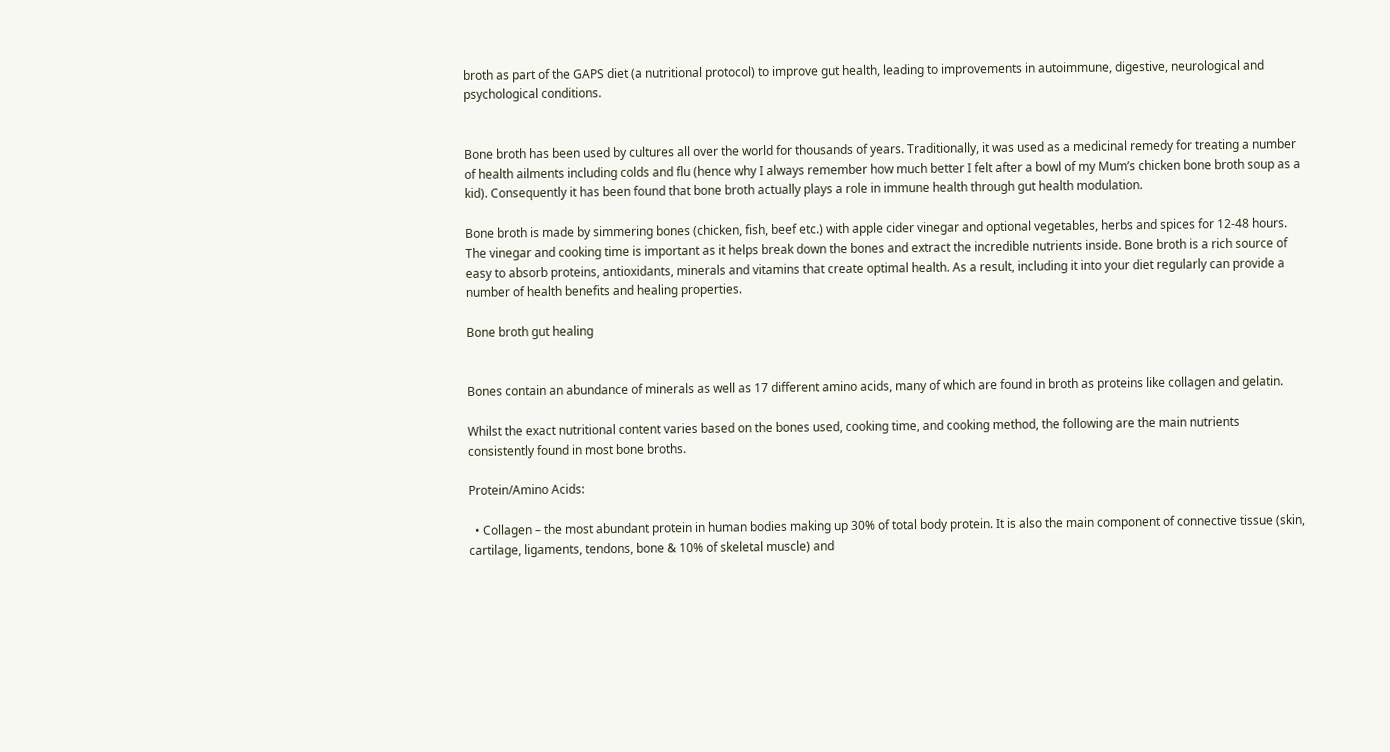broth as part of the GAPS diet (a nutritional protocol) to improve gut health, leading to improvements in autoimmune, digestive, neurological and psychological conditions.


Bone broth has been used by cultures all over the world for thousands of years. Traditionally, it was used as a medicinal remedy for treating a number of health ailments including colds and flu (hence why I always remember how much better I felt after a bowl of my Mum’s chicken bone broth soup as a kid). Consequently it has been found that bone broth actually plays a role in immune health through gut health modulation.

Bone broth is made by simmering bones (chicken, fish, beef etc.) with apple cider vinegar and optional vegetables, herbs and spices for 12-48 hours. The vinegar and cooking time is important as it helps break down the bones and extract the incredible nutrients inside. Bone broth is a rich source of easy to absorb proteins, antioxidants, minerals and vitamins that create optimal health. As a result, including it into your diet regularly can provide a number of health benefits and healing properties.

Bone broth gut healing


Bones contain an abundance of minerals as well as 17 different amino acids, many of which are found in broth as proteins like collagen and gelatin.

Whilst the exact nutritional content varies based on the bones used, cooking time, and cooking method, the following are the main nutrients consistently found in most bone broths.

Protein/Amino Acids:

  • Collagen – the most abundant protein in human bodies making up 30% of total body protein. It is also the main component of connective tissue (skin, cartilage, ligaments, tendons, bone & 10% of skeletal muscle) and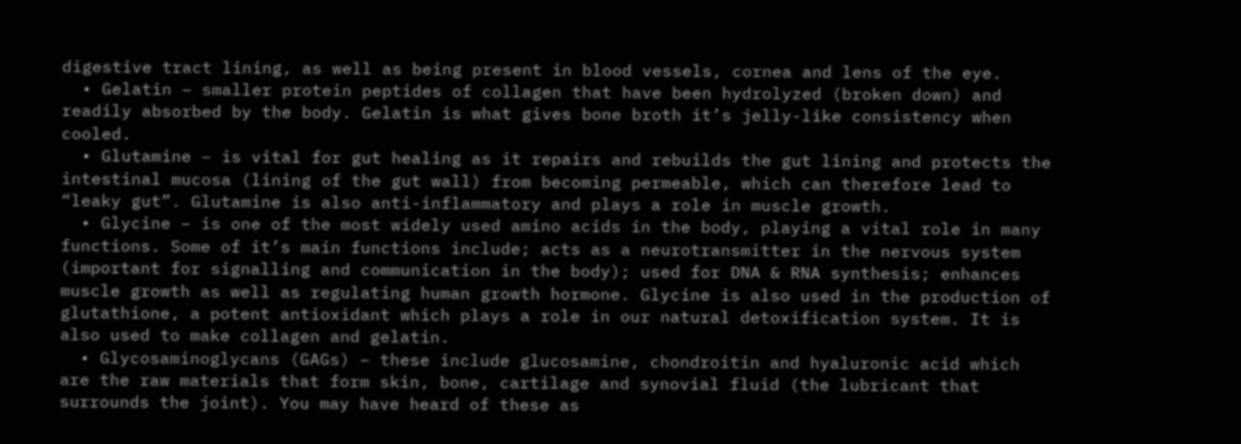digestive tract lining, as well as being present in blood vessels, cornea and lens of the eye.
  • Gelatin – smaller protein peptides of collagen that have been hydrolyzed (broken down) and readily absorbed by the body. Gelatin is what gives bone broth it’s jelly-like consistency when cooled.
  • Glutamine – is vital for gut healing as it repairs and rebuilds the gut lining and protects the intestinal mucosa (lining of the gut wall) from becoming permeable, which can therefore lead to “leaky gut”. Glutamine is also anti-inflammatory and plays a role in muscle growth.
  • Glycine – is one of the most widely used amino acids in the body, playing a vital role in many functions. Some of it’s main functions include; acts as a neurotransmitter in the nervous system (important for signalling and communication in the body); used for DNA & RNA synthesis; enhances muscle growth as well as regulating human growth hormone. Glycine is also used in the production of glutathione, a potent antioxidant which plays a role in our natural detoxification system. It is also used to make collagen and gelatin.
  • Glycosaminoglycans (GAGs) – these include glucosamine, chondroitin and hyaluronic acid which are the raw materials that form skin, bone, cartilage and synovial fluid (the lubricant that surrounds the joint). You may have heard of these as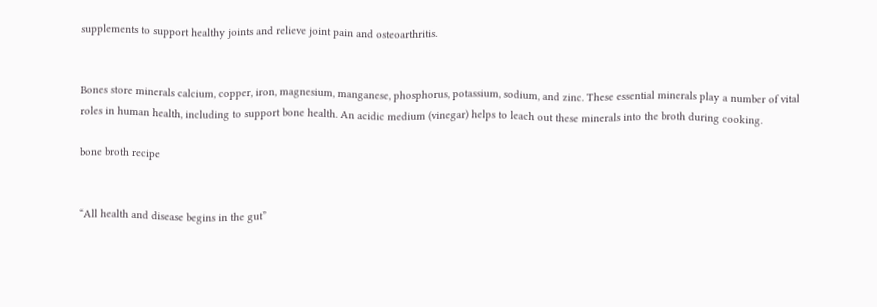supplements to support healthy joints and relieve joint pain and osteoarthritis.


Bones store minerals calcium, copper, iron, magnesium, manganese, phosphorus, potassium, sodium, and zinc. These essential minerals play a number of vital roles in human health, including to support bone health. An acidic medium (vinegar) helps to leach out these minerals into the broth during cooking.

bone broth recipe


“All health and disease begins in the gut”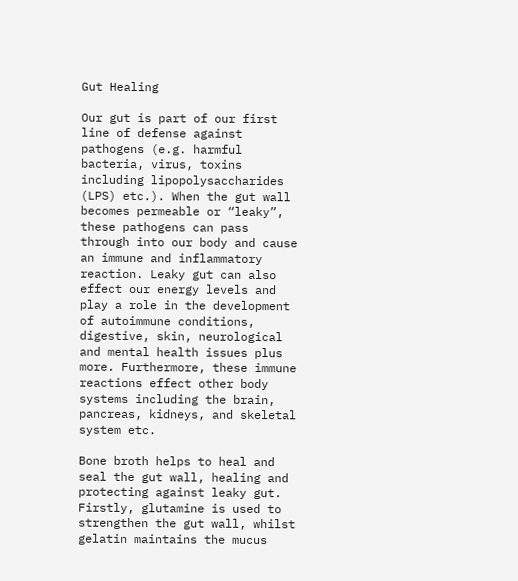Gut Healing

Our gut is part of our first line of defense against pathogens (e.g. harmful bacteria, virus, toxins including lipopolysaccharides (LPS) etc.). When the gut wall becomes permeable or “leaky”, these pathogens can pass through into our body and cause an immune and inflammatory reaction. Leaky gut can also effect our energy levels and play a role in the development of autoimmune conditions, digestive, skin, neurological and mental health issues plus more. Furthermore, these immune reactions effect other body systems including the brain, pancreas, kidneys, and skeletal system etc.

Bone broth helps to heal and seal the gut wall, healing and protecting against leaky gut. Firstly, glutamine is used to strengthen the gut wall, whilst gelatin maintains the mucus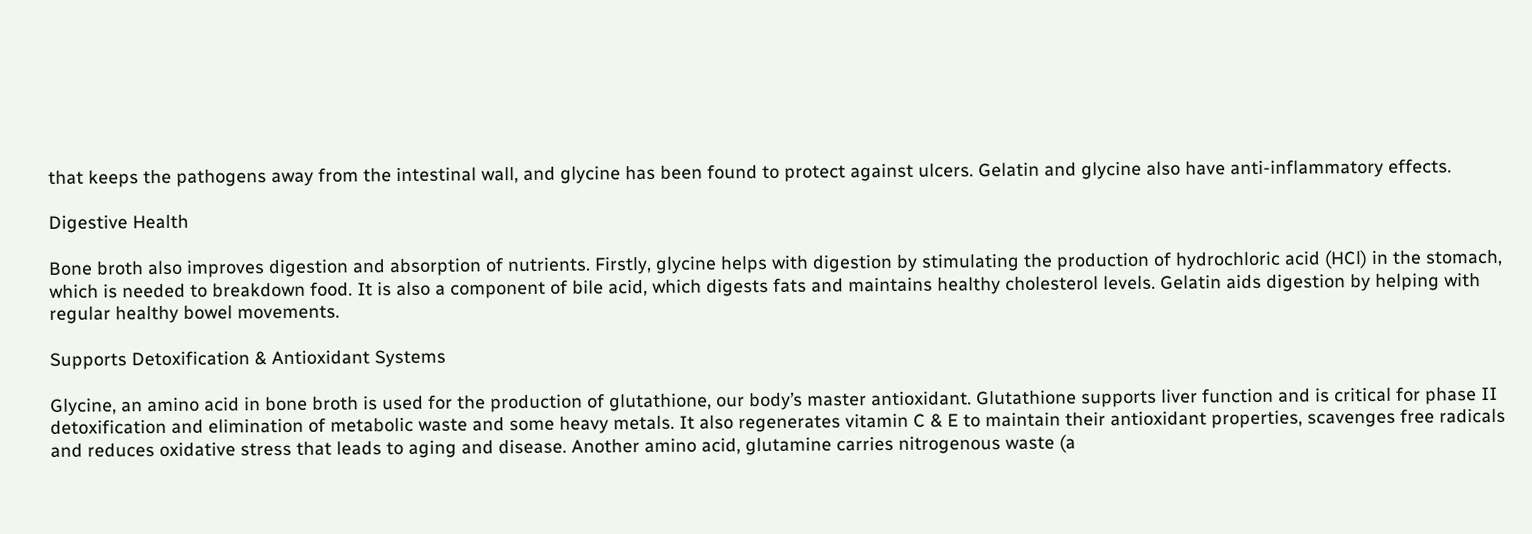that keeps the pathogens away from the intestinal wall, and glycine has been found to protect against ulcers. Gelatin and glycine also have anti-inflammatory effects.

Digestive Health

Bone broth also improves digestion and absorption of nutrients. Firstly, glycine helps with digestion by stimulating the production of hydrochloric acid (HCl) in the stomach, which is needed to breakdown food. It is also a component of bile acid, which digests fats and maintains healthy cholesterol levels. Gelatin aids digestion by helping with regular healthy bowel movements.

Supports Detoxification & Antioxidant Systems

Glycine, an amino acid in bone broth is used for the production of glutathione, our body’s master antioxidant. Glutathione supports liver function and is critical for phase II detoxification and elimination of metabolic waste and some heavy metals. It also regenerates vitamin C & E to maintain their antioxidant properties, scavenges free radicals and reduces oxidative stress that leads to aging and disease. Another amino acid, glutamine carries nitrogenous waste (a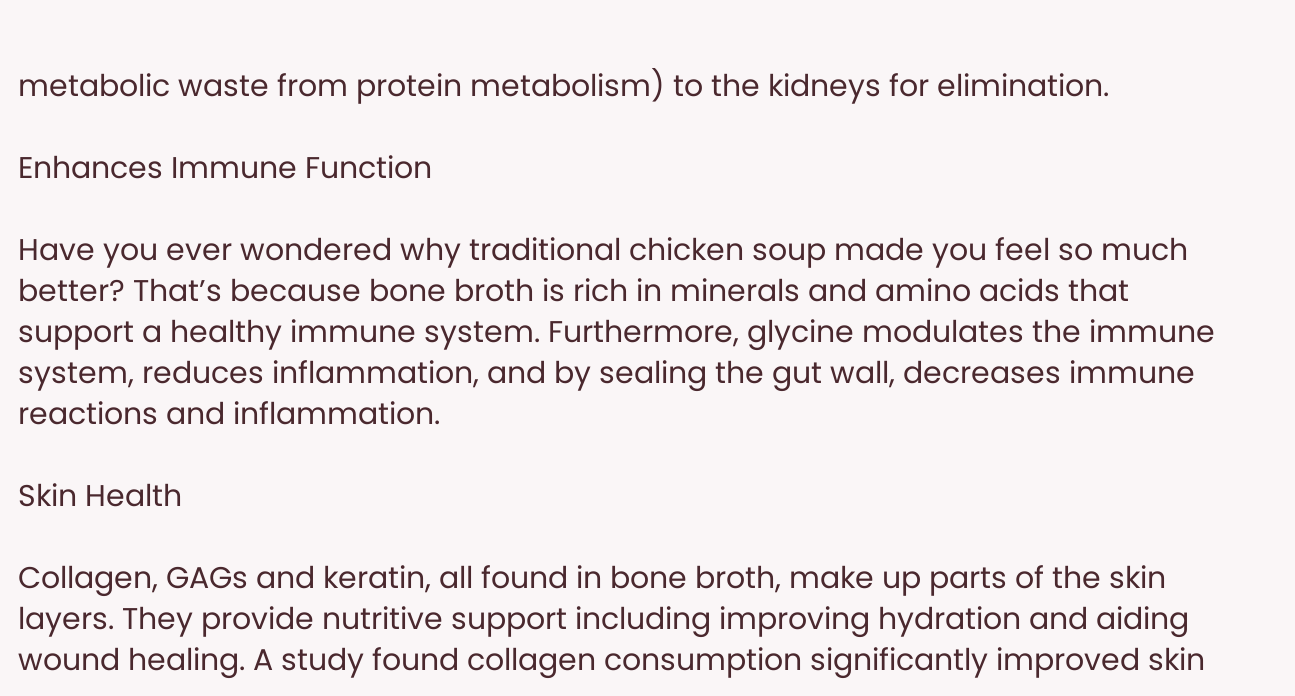metabolic waste from protein metabolism) to the kidneys for elimination.

Enhances Immune Function

Have you ever wondered why traditional chicken soup made you feel so much better? That’s because bone broth is rich in minerals and amino acids that support a healthy immune system. Furthermore, glycine modulates the immune system, reduces inflammation, and by sealing the gut wall, decreases immune reactions and inflammation.

Skin Health

Collagen, GAGs and keratin, all found in bone broth, make up parts of the skin layers. They provide nutritive support including improving hydration and aiding wound healing. A study found collagen consumption significantly improved skin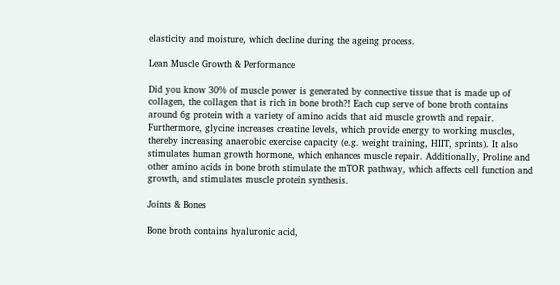elasticity and moisture, which decline during the ageing process.

Lean Muscle Growth & Performance

Did you know 30% of muscle power is generated by connective tissue that is made up of collagen, the collagen that is rich in bone broth?! Each cup serve of bone broth contains around 6g protein with a variety of amino acids that aid muscle growth and repair. Furthermore, glycine increases creatine levels, which provide energy to working muscles, thereby increasing anaerobic exercise capacity (e.g. weight training, HIIT, sprints). It also stimulates human growth hormone, which enhances muscle repair. Additionally, Proline and other amino acids in bone broth stimulate the mTOR pathway, which affects cell function and growth, and stimulates muscle protein synthesis.

Joints & Bones

Bone broth contains hyaluronic acid,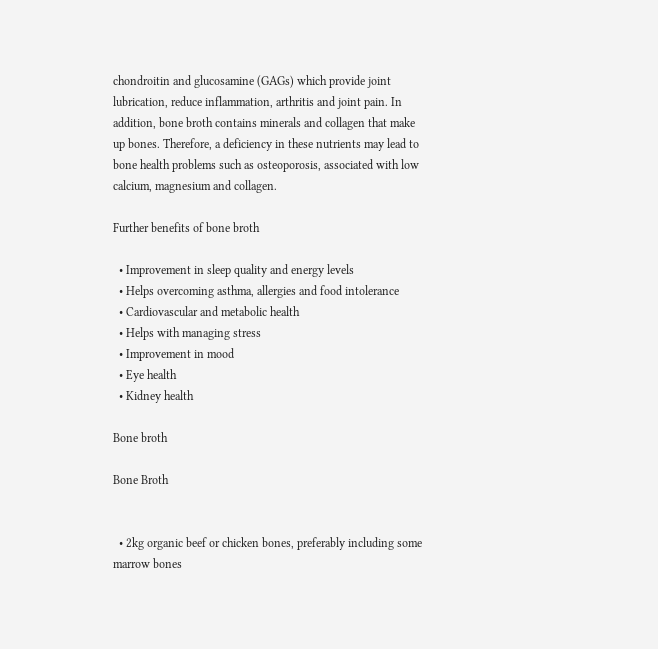chondroitin and glucosamine (GAGs) which provide joint lubrication, reduce inflammation, arthritis and joint pain. In addition, bone broth contains minerals and collagen that make up bones. Therefore, a deficiency in these nutrients may lead to bone health problems such as osteoporosis, associated with low calcium, magnesium and collagen.

Further benefits of bone broth

  • Improvement in sleep quality and energy levels
  • Helps overcoming asthma, allergies and food intolerance
  • Cardiovascular and metabolic health
  • Helps with managing stress
  • Improvement in mood
  • Eye health
  • Kidney health

Bone broth

Bone Broth


  • 2kg organic beef or chicken bones, preferably including some marrow bones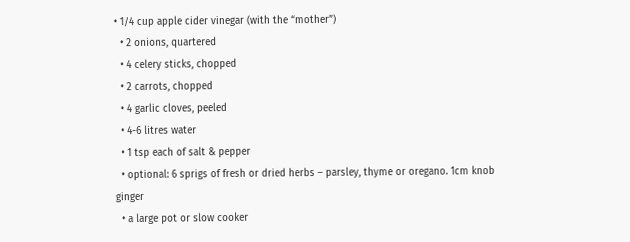• 1/4 cup apple cider vinegar (with the “mother”)
  • 2 onions, quartered
  • 4 celery sticks, chopped
  • 2 carrots, chopped
  • 4 garlic cloves, peeled
  • 4-6 litres water
  • 1 tsp each of salt & pepper
  • optional: 6 sprigs of fresh or dried herbs – parsley, thyme or oregano. 1cm knob ginger
  • a large pot or slow cooker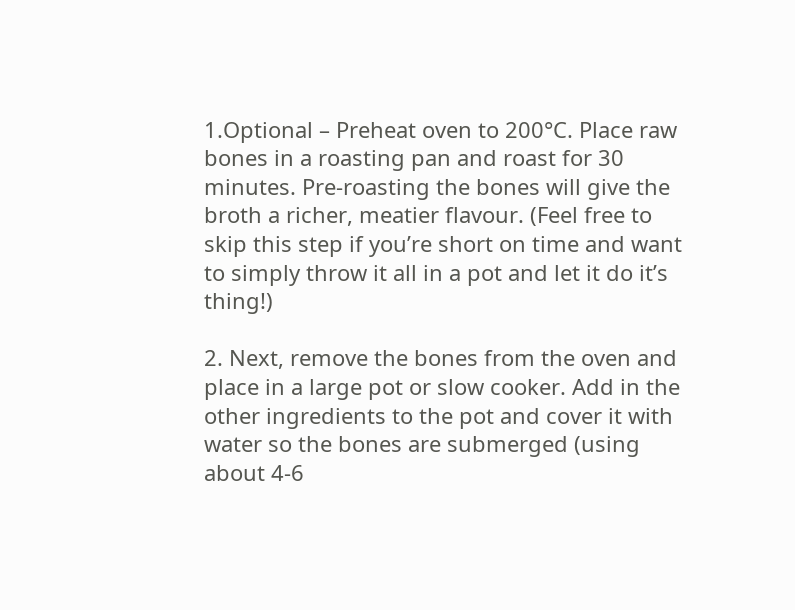1.Optional – Preheat oven to 200°C. Place raw bones in a roasting pan and roast for 30 minutes. Pre-roasting the bones will give the broth a richer, meatier flavour. (Feel free to skip this step if you’re short on time and want to simply throw it all in a pot and let it do it’s thing!)

2. Next, remove the bones from the oven and place in a large pot or slow cooker. Add in the other ingredients to the pot and cover it with water so the bones are submerged (using about 4-6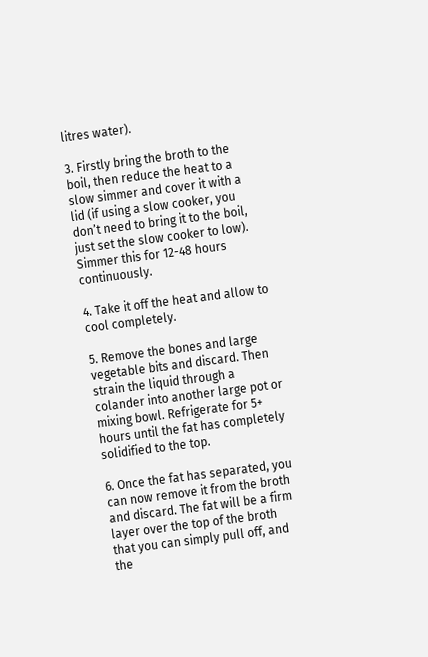litres water).

3. Firstly bring the broth to the boil, then reduce the heat to a slow simmer and cover it with a lid (if using a slow cooker, you don’t need to bring it to the boil, just set the slow cooker to low). Simmer this for 12-48 hours continuously.

4. Take it off the heat and allow to cool completely.

5. Remove the bones and large vegetable bits and discard. Then strain the liquid through a colander into another large pot or mixing bowl. Refrigerate for 5+ hours until the fat has completely solidified to the top.

6. Once the fat has separated, you can now remove it from the broth and discard. The fat will be a firm layer over the top of the broth that you can simply pull off, and the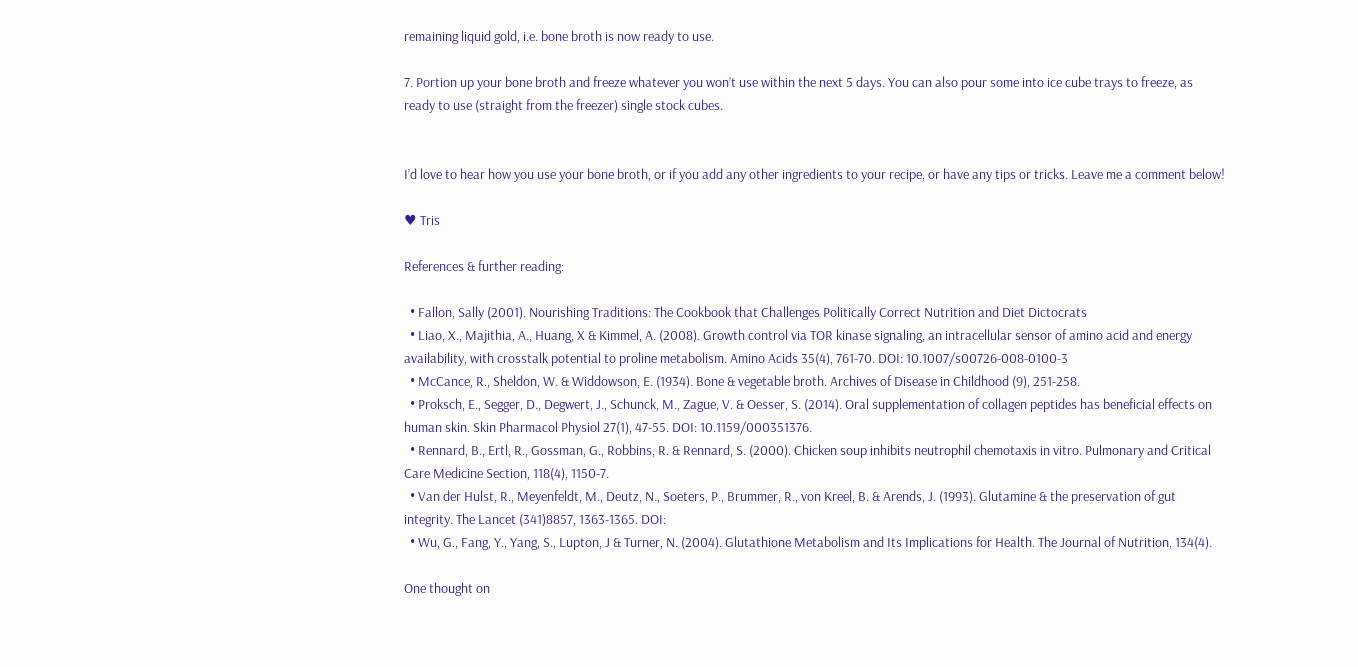remaining liquid gold, i.e. bone broth is now ready to use.

7. Portion up your bone broth and freeze whatever you won’t use within the next 5 days. You can also pour some into ice cube trays to freeze, as ready to use (straight from the freezer) single stock cubes.


I’d love to hear how you use your bone broth, or if you add any other ingredients to your recipe, or have any tips or tricks. Leave me a comment below!

♥ Tris

References & further reading:

  • Fallon, Sally (2001). Nourishing Traditions: The Cookbook that Challenges Politically Correct Nutrition and Diet Dictocrats
  • Liao, X., Majithia, A., Huang, X & Kimmel, A. (2008). Growth control via TOR kinase signaling, an intracellular sensor of amino acid and energy availability, with crosstalk potential to proline metabolism. Amino Acids 35(4), 761-70. DOI: 10.1007/s00726-008-0100-3
  • McCance, R., Sheldon, W. & Widdowson, E. (1934). Bone & vegetable broth. Archives of Disease in Childhood (9), 251-258.
  • Proksch, E., Segger, D., Degwert, J., Schunck, M., Zague, V. & Oesser, S. (2014). Oral supplementation of collagen peptides has beneficial effects on human skin. Skin Pharmacol Physiol 27(1), 47-55. DOI: 10.1159/000351376.
  • Rennard, B., Ertl, R., Gossman, G., Robbins, R. & Rennard, S. (2000). Chicken soup inhibits neutrophil chemotaxis in vitro. Pulmonary and Critical Care Medicine Section, 118(4), 1150-7.
  • Van der Hulst, R., Meyenfeldt, M., Deutz, N., Soeters, P., Brummer, R., von Kreel, B. & Arends, J. (1993). Glutamine & the preservation of gut integrity. The Lancet (341)8857, 1363-1365. DOI:
  • Wu, G., Fang, Y., Yang, S., Lupton, J & Turner, N. (2004). Glutathione Metabolism and Its Implications for Health. The Journal of Nutrition, 134(4).

One thought on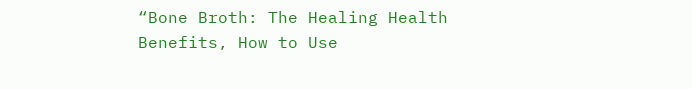“Bone Broth: The Healing Health Benefits, How to Use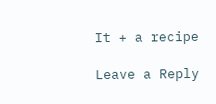It + a recipe

Leave a Reply